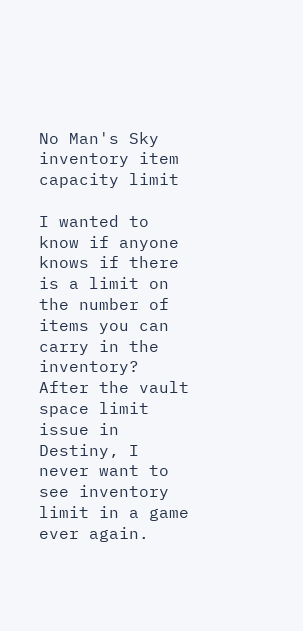No Man's Sky inventory item capacity limit

I wanted to know if anyone knows if there is a limit on the number of items you can carry in the inventory? After the vault space limit issue in Destiny, I never want to see inventory limit in a game ever again.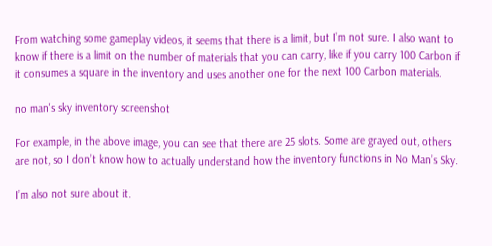From watching some gameplay videos, it seems that there is a limit, but I’m not sure. I also want to know if there is a limit on the number of materials that you can carry, like if you carry 100 Carbon if it consumes a square in the inventory and uses another one for the next 100 Carbon materials.

no man's sky inventory screenshot

For example, in the above image, you can see that there are 25 slots. Some are grayed out, others are not, so I don’t know how to actually understand how the inventory functions in No Man’s Sky.

I’m also not sure about it.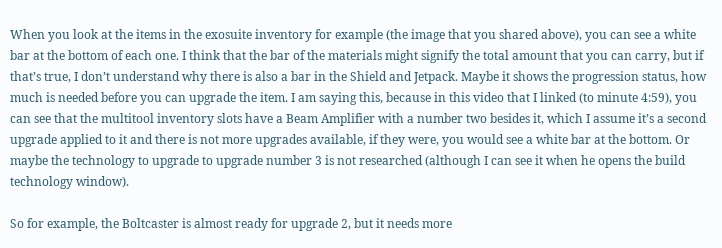When you look at the items in the exosuite inventory for example (the image that you shared above), you can see a white bar at the bottom of each one. I think that the bar of the materials might signify the total amount that you can carry, but if that’s true, I don’t understand why there is also a bar in the Shield and Jetpack. Maybe it shows the progression status, how much is needed before you can upgrade the item. I am saying this, because in this video that I linked (to minute 4:59), you can see that the multitool inventory slots have a Beam Amplifier with a number two besides it, which I assume it’s a second upgrade applied to it and there is not more upgrades available, if they were, you would see a white bar at the bottom. Or maybe the technology to upgrade to upgrade number 3 is not researched (although I can see it when he opens the build technology window).

So for example, the Boltcaster is almost ready for upgrade 2, but it needs more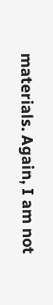materials. Again, I am not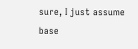sure, I just assume base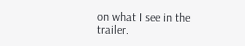on what I see in the trailer.